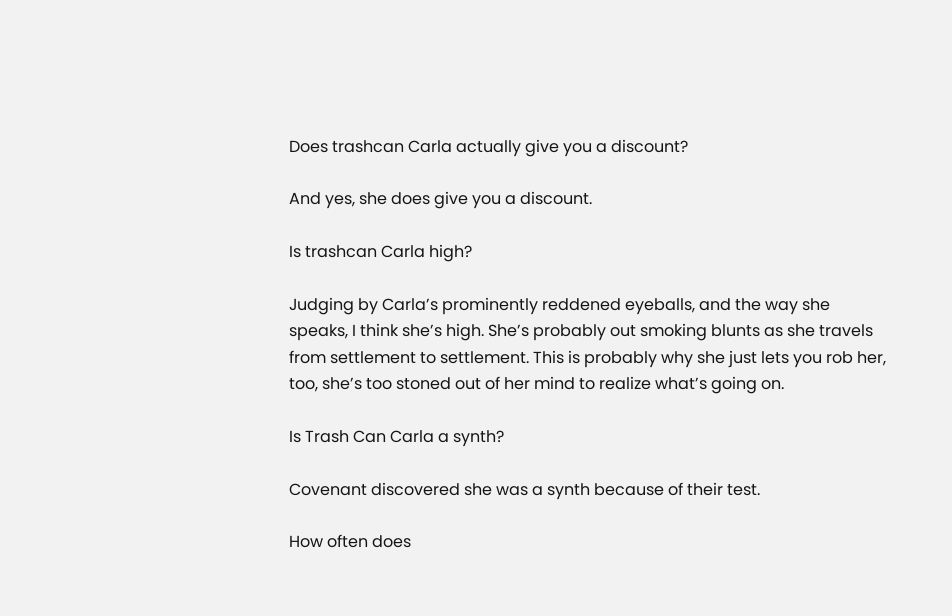Does trashcan Carla actually give you a discount?

And yes, she does give you a discount.

Is trashcan Carla high?

Judging by Carla’s prominently reddened eyeballs, and the way she speaks, I think she’s high. She’s probably out smoking blunts as she travels from settlement to settlement. This is probably why she just lets you rob her, too, she’s too stoned out of her mind to realize what’s going on.

Is Trash Can Carla a synth?

Covenant discovered she was a synth because of their test.

How often does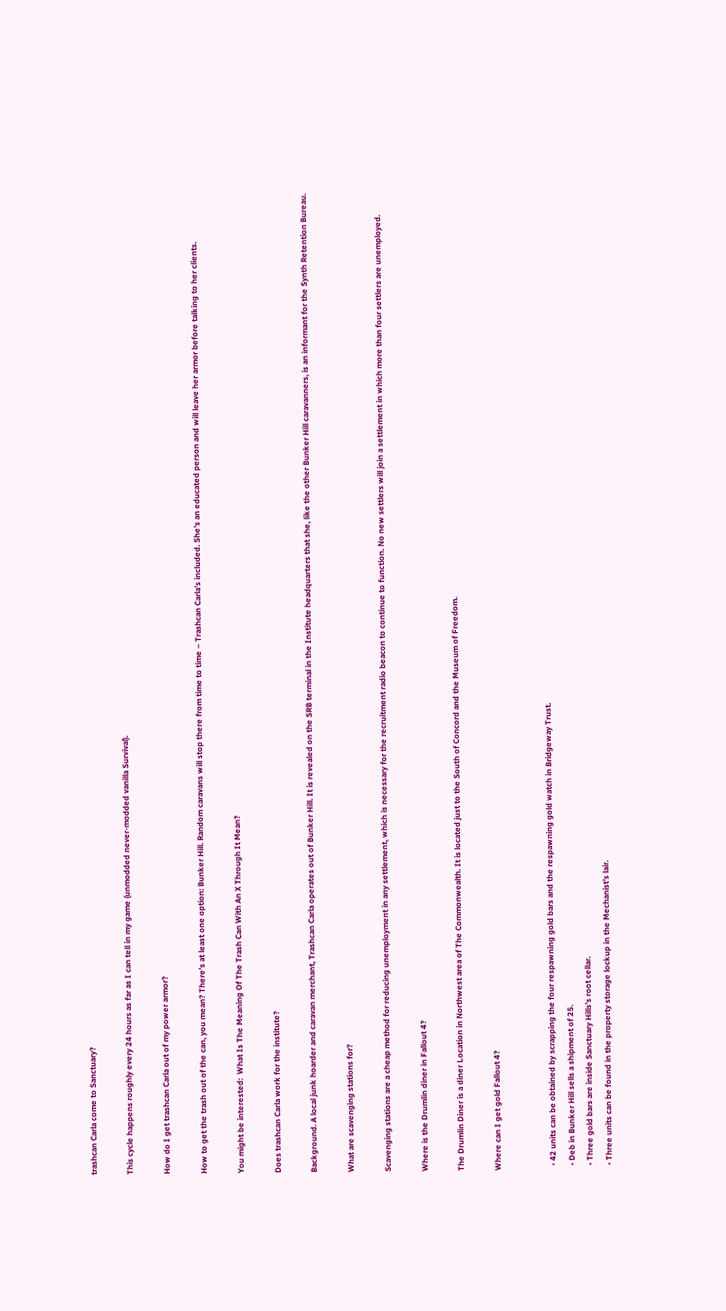trashcan Carla come to Sanctuary?

This cycle happens roughly every 24 hours as far as I can tell in my game (unmodded never-modded vanilla Survival).

How do I get trashcan Carla out of my power armor?

How to get the trash out of the can, you mean? There’s at least one option: Bunker Hill. Random caravans will stop there from time to time – Trashcan Carla’s included. She’s an educated person and will leave her armor before talking to her clients.

You might be interested:  What Is The Meaning Of The Trash Can With An X Through It Mean?

Does trashcan Carla work for the institute?

Background. A local junk hoarder and caravan merchant, Trashcan Carla operates out of Bunker Hill. It is revealed on the SRB terminal in the Institute headquarters that she, like the other Bunker Hill caravanners, is an informant for the Synth Retention Bureau.

What are scavenging stations for?

Scavenging stations are a cheap method for reducing unemployment in any settlement, which is necessary for the recruitment radio beacon to continue to function. No new settlers will join a settlement in which more than four settlers are unemployed.

Where is the Drumlin diner in Fallout 4?

The Drumlin Diner is a diner Location in Northwest area of The Commonwealth. It is located just to the South of Concord and the Museum of Freedom.

Where can I get gold Fallout 4?


  • 42 units can be obtained by scrapping the four respawning gold bars and the respawning gold watch in Bridgeway Trust.
  • Deb in Bunker Hill sells a shipment of 25.
  • Three gold bars are inside Sanctuary Hills’s root cellar.
  • Three units can be found in the property storage lockup in the Mechanist’s lair.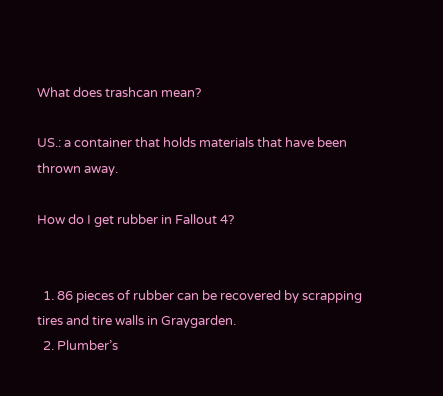What does trashcan mean?

US.: a container that holds materials that have been thrown away.

How do I get rubber in Fallout 4?


  1. 86 pieces of rubber can be recovered by scrapping tires and tire walls in Graygarden.
  2. Plumber’s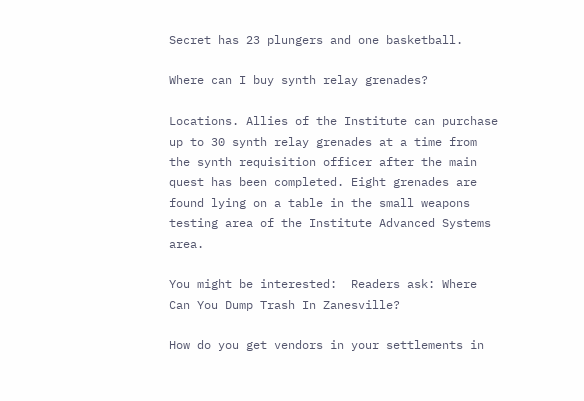Secret has 23 plungers and one basketball.

Where can I buy synth relay grenades?

Locations. Allies of the Institute can purchase up to 30 synth relay grenades at a time from the synth requisition officer after the main quest has been completed. Eight grenades are found lying on a table in the small weapons testing area of the Institute Advanced Systems area.

You might be interested:  Readers ask: Where Can You Dump Trash In Zanesville?

How do you get vendors in your settlements in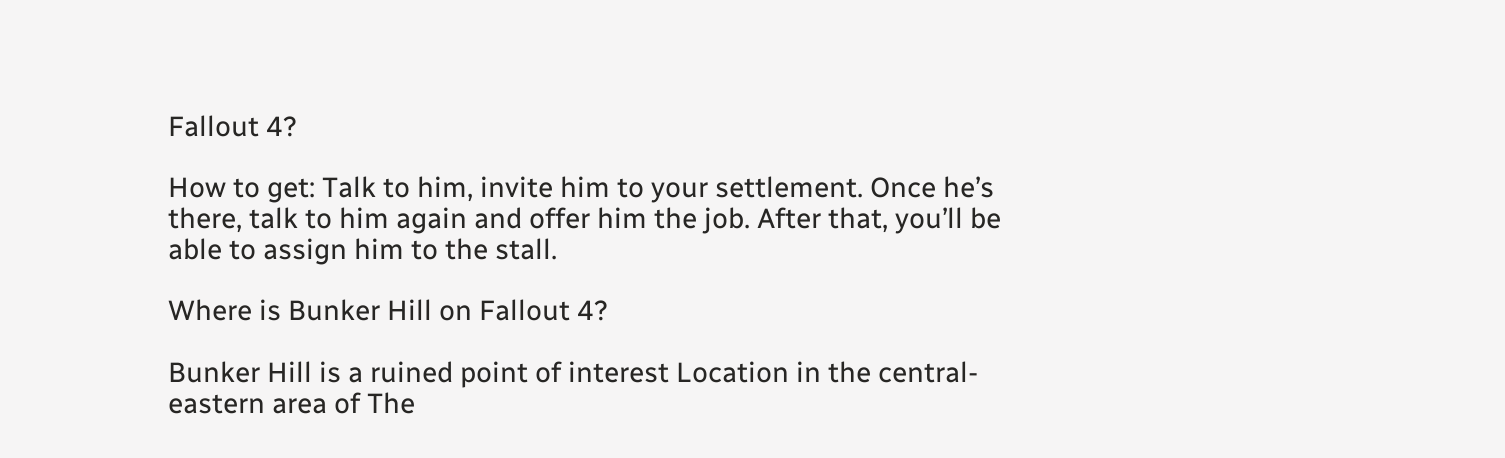Fallout 4?

How to get: Talk to him, invite him to your settlement. Once he’s there, talk to him again and offer him the job. After that, you’ll be able to assign him to the stall.

Where is Bunker Hill on Fallout 4?

Bunker Hill is a ruined point of interest Location in the central-eastern area of The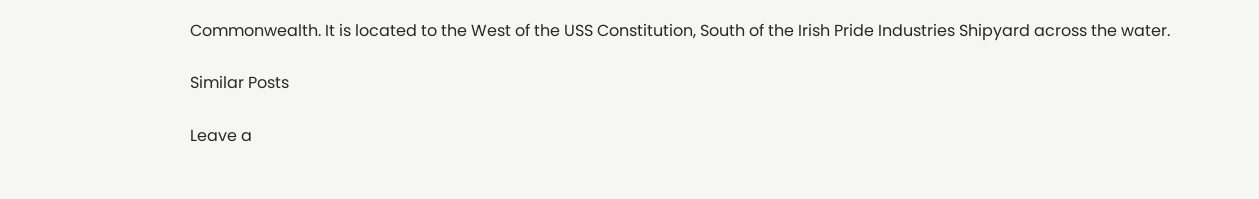Commonwealth. It is located to the West of the USS Constitution, South of the Irish Pride Industries Shipyard across the water.

Similar Posts

Leave a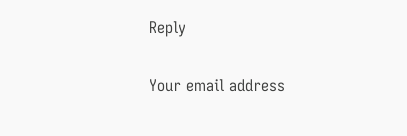Reply

Your email address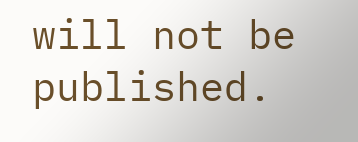will not be published.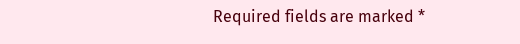Required fields are marked *